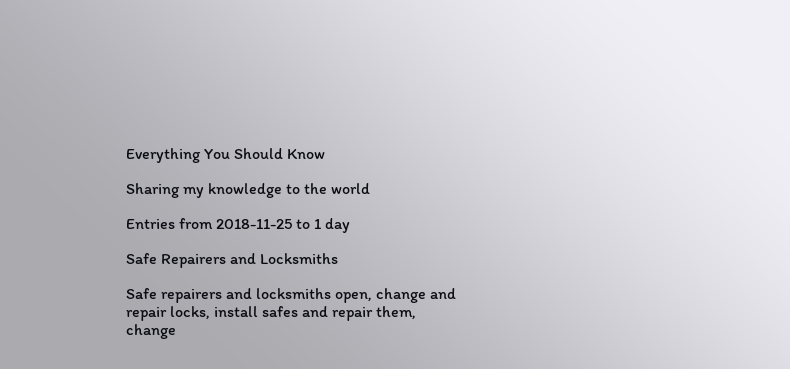Everything You Should Know

Sharing my knowledge to the world

Entries from 2018-11-25 to 1 day

Safe Repairers and Locksmiths

Safe repairers and locksmiths open, change and repair locks, install safes and repair them, change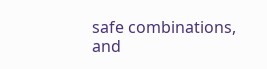safe combinations, and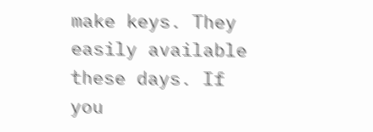make keys. They easily available these days. If you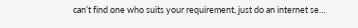can’t find one who suits your requirement, just do an internet se…